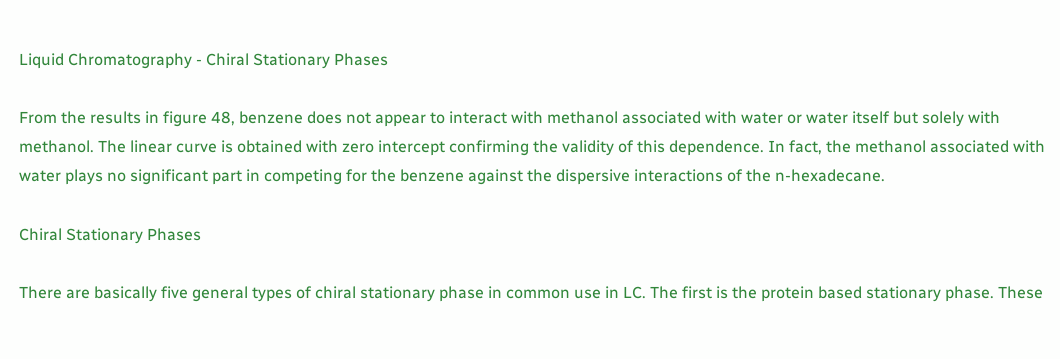Liquid Chromatography - Chiral Stationary Phases

From the results in figure 48, benzene does not appear to interact with methanol associated with water or water itself but solely with methanol. The linear curve is obtained with zero intercept confirming the validity of this dependence. In fact, the methanol associated with water plays no significant part in competing for the benzene against the dispersive interactions of the n-hexadecane.

Chiral Stationary Phases

There are basically five general types of chiral stationary phase in common use in LC. The first is the protein based stationary phase. These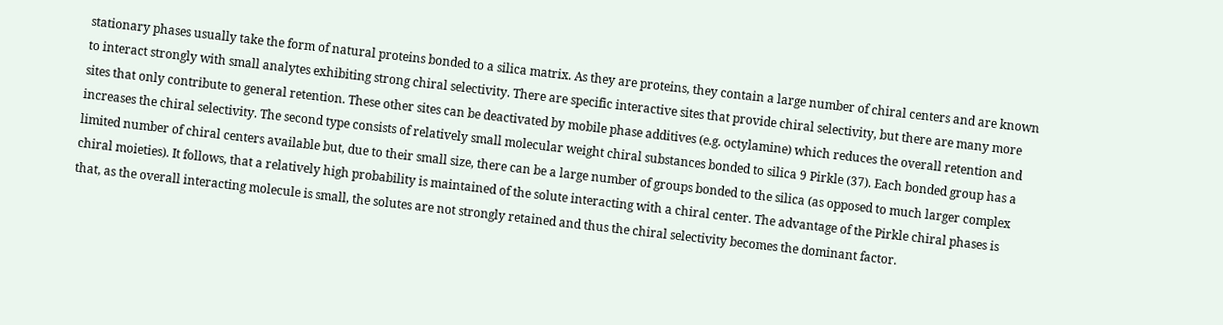stationary phases usually take the form of natural proteins bonded to a silica matrix. As they are proteins, they contain a large number of chiral centers and are known to interact strongly with small analytes exhibiting strong chiral selectivity. There are specific interactive sites that provide chiral selectivity, but there are many more sites that only contribute to general retention. These other sites can be deactivated by mobile phase additives (e.g. octylamine) which reduces the overall retention and increases the chiral selectivity. The second type consists of relatively small molecular weight chiral substances bonded to silica 9 Pirkle (37). Each bonded group has a limited number of chiral centers available but, due to their small size, there can be a large number of groups bonded to the silica (as opposed to much larger complex chiral moieties). It follows, that a relatively high probability is maintained of the solute interacting with a chiral center. The advantage of the Pirkle chiral phases is that, as the overall interacting molecule is small, the solutes are not strongly retained and thus the chiral selectivity becomes the dominant factor.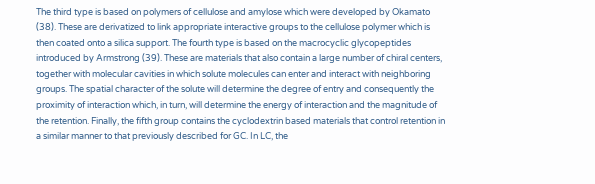The third type is based on polymers of cellulose and amylose which were developed by Okamato (38). These are derivatized to link appropriate interactive groups to the cellulose polymer which is then coated onto a silica support. The fourth type is based on the macrocyclic glycopeptides introduced by Armstrong (39). These are materials that also contain a large number of chiral centers, together with molecular cavities in which solute molecules can enter and interact with neighboring groups. The spatial character of the solute will determine the degree of entry and consequently the proximity of interaction which, in turn, will determine the energy of interaction and the magnitude of the retention. Finally, the fifth group contains the cyclodextrin based materials that control retention in a similar manner to that previously described for GC. In LC, the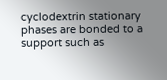cyclodextrin stationary phases are bonded to a support such as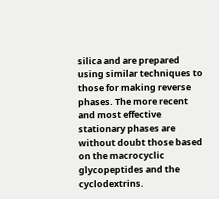silica and are prepared using similar techniques to those for making reverse phases. The more recent and most effective stationary phases are without doubt those based on the macrocyclic glycopeptides and the cyclodextrins.